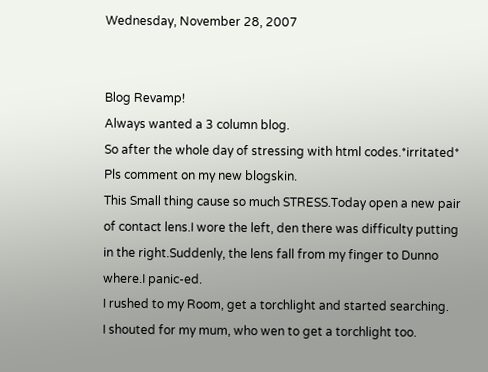Wednesday, November 28, 2007


Blog Revamp!
Always wanted a 3 column blog.
So after the whole day of stressing with html codes.*irritated*
Pls comment on my new blogskin.
This Small thing cause so much STRESS.Today open a new pair of contact lens.I wore the left, den there was difficulty putting in the right.Suddenly, the lens fall from my finger to Dunno where.I panic-ed.
I rushed to my Room, get a torchlight and started searching.
I shouted for my mum, who wen to get a torchlight too.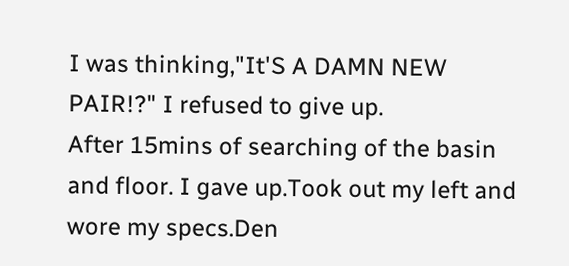I was thinking,"It'S A DAMN NEW PAIR!?" I refused to give up.
After 15mins of searching of the basin and floor. I gave up.Took out my left and wore my specs.Den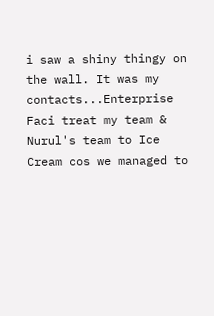i saw a shiny thingy on the wall. It was my contacts...Enterprise Faci treat my team & Nurul's team to Ice Cream cos we managed to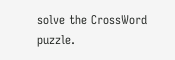solve the CrossWord puzzle.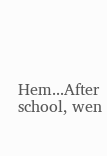Hem...After school, wen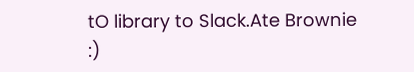tO library to Slack.Ate Brownie :)